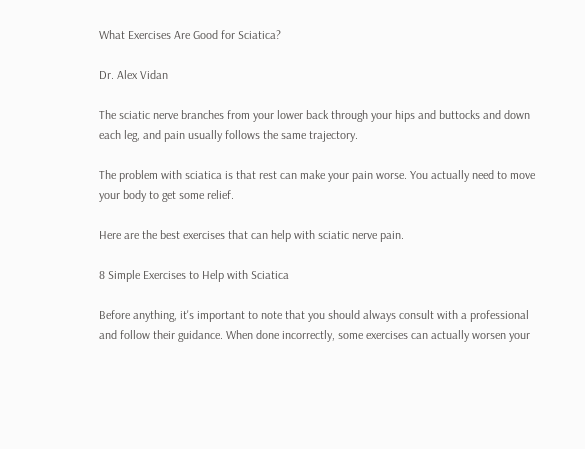What Exercises Are Good for Sciatica?

Dr. Alex Vidan

The sciatic nerve branches from your lower back through your hips and buttocks and down each leg, and pain usually follows the same trajectory.

The problem with sciatica is that rest can make your pain worse. You actually need to move your body to get some relief.

Here are the best exercises that can help with sciatic nerve pain.

8 Simple Exercises to Help with Sciatica

Before anything, it's important to note that you should always consult with a professional and follow their guidance. When done incorrectly, some exercises can actually worsen your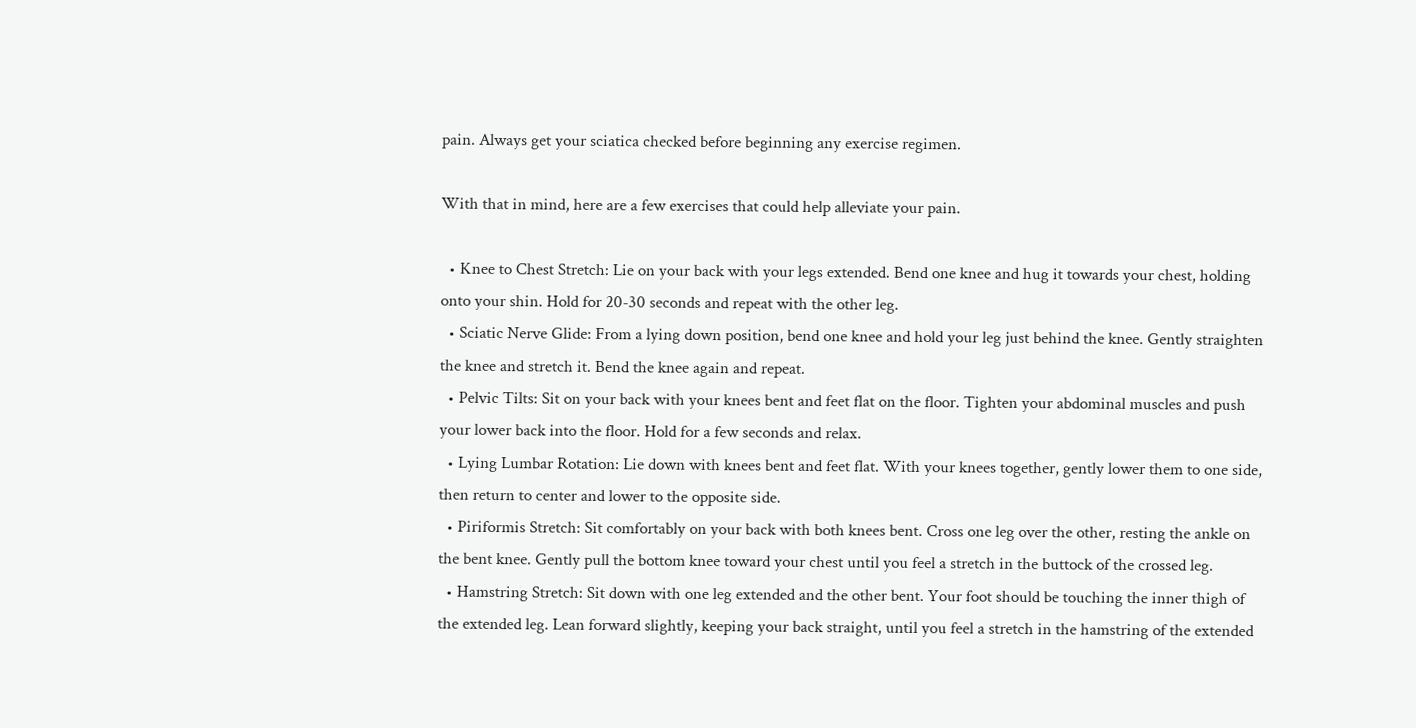pain. Always get your sciatica checked before beginning any exercise regimen.

With that in mind, here are a few exercises that could help alleviate your pain.

  • Knee to Chest Stretch: Lie on your back with your legs extended. Bend one knee and hug it towards your chest, holding onto your shin. Hold for 20-30 seconds and repeat with the other leg.
  • Sciatic Nerve Glide: From a lying down position, bend one knee and hold your leg just behind the knee. Gently straighten the knee and stretch it. Bend the knee again and repeat.
  • Pelvic Tilts: Sit on your back with your knees bent and feet flat on the floor. Tighten your abdominal muscles and push your lower back into the floor. Hold for a few seconds and relax.
  • Lying Lumbar Rotation: Lie down with knees bent and feet flat. With your knees together, gently lower them to one side, then return to center and lower to the opposite side.
  • Piriformis Stretch: Sit comfortably on your back with both knees bent. Cross one leg over the other, resting the ankle on the bent knee. Gently pull the bottom knee toward your chest until you feel a stretch in the buttock of the crossed leg.
  • Hamstring Stretch: Sit down with one leg extended and the other bent. Your foot should be touching the inner thigh of the extended leg. Lean forward slightly, keeping your back straight, until you feel a stretch in the hamstring of the extended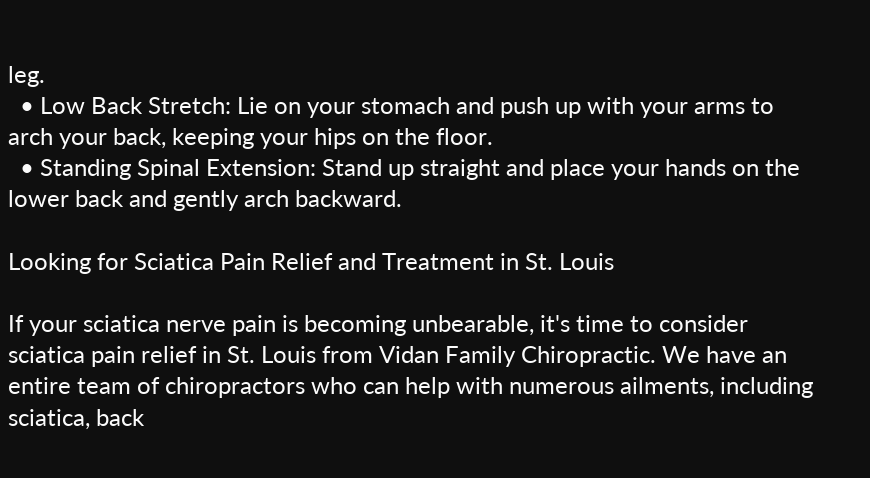leg.
  • Low Back Stretch: Lie on your stomach and push up with your arms to arch your back, keeping your hips on the floor.
  • Standing Spinal Extension: Stand up straight and place your hands on the lower back and gently arch backward.

Looking for Sciatica Pain Relief and Treatment in St. Louis

If your sciatica nerve pain is becoming unbearable, it's time to consider sciatica pain relief in St. Louis from Vidan Family Chiropractic. We have an entire team of chiropractors who can help with numerous ailments, including sciatica, back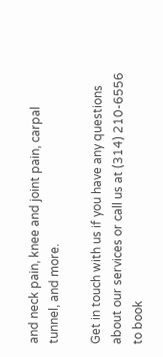and neck pain, knee and joint pain, carpal tunnel, and more.

Get in touch with us if you have any questions about our services or call us at (314) 210-6556 to book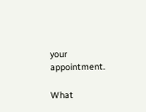your appointment.

What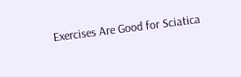Exercises Are Good for Sciatica